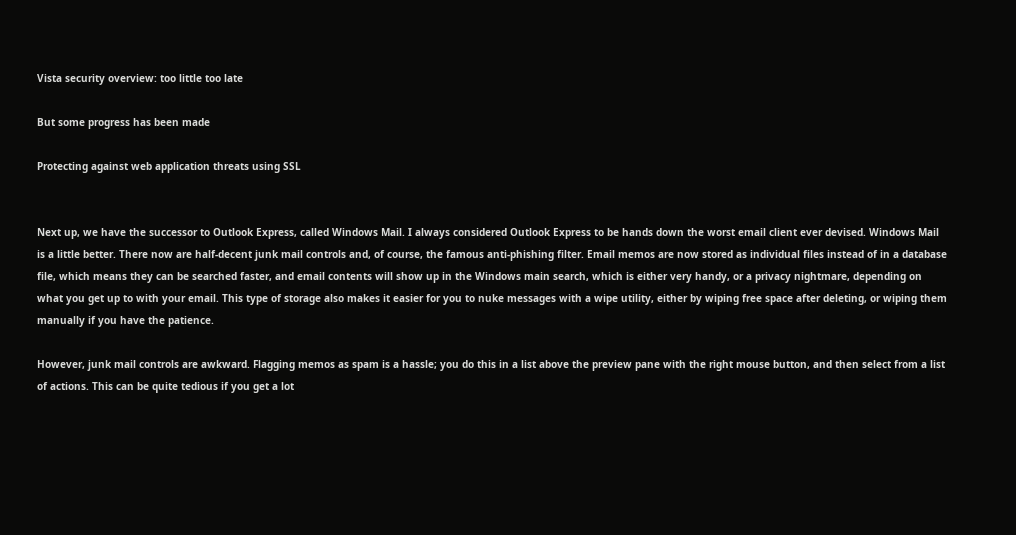Vista security overview: too little too late

But some progress has been made

Protecting against web application threats using SSL


Next up, we have the successor to Outlook Express, called Windows Mail. I always considered Outlook Express to be hands down the worst email client ever devised. Windows Mail is a little better. There now are half-decent junk mail controls and, of course, the famous anti-phishing filter. Email memos are now stored as individual files instead of in a database file, which means they can be searched faster, and email contents will show up in the Windows main search, which is either very handy, or a privacy nightmare, depending on what you get up to with your email. This type of storage also makes it easier for you to nuke messages with a wipe utility, either by wiping free space after deleting, or wiping them manually if you have the patience.

However, junk mail controls are awkward. Flagging memos as spam is a hassle; you do this in a list above the preview pane with the right mouse button, and then select from a list of actions. This can be quite tedious if you get a lot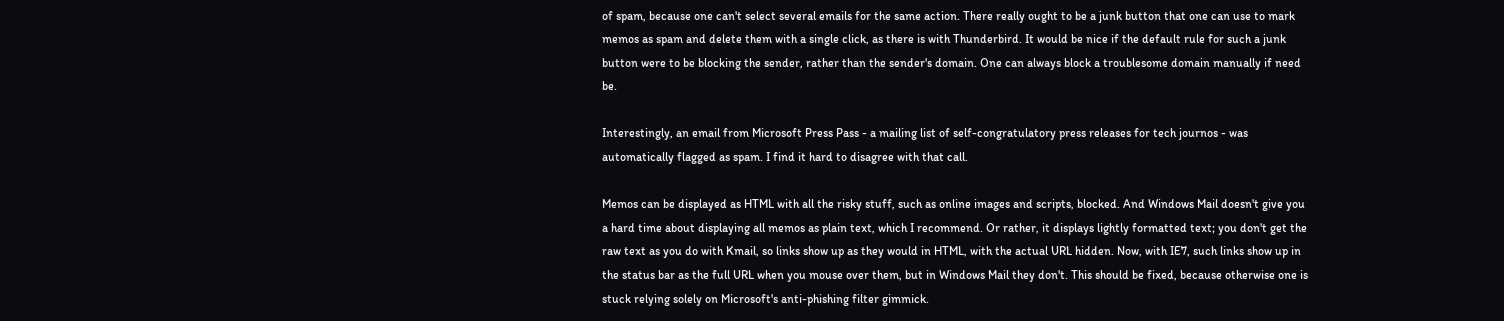of spam, because one can't select several emails for the same action. There really ought to be a junk button that one can use to mark memos as spam and delete them with a single click, as there is with Thunderbird. It would be nice if the default rule for such a junk button were to be blocking the sender, rather than the sender's domain. One can always block a troublesome domain manually if need be.

Interestingly, an email from Microsoft Press Pass - a mailing list of self-congratulatory press releases for tech journos - was automatically flagged as spam. I find it hard to disagree with that call.

Memos can be displayed as HTML with all the risky stuff, such as online images and scripts, blocked. And Windows Mail doesn't give you a hard time about displaying all memos as plain text, which I recommend. Or rather, it displays lightly formatted text; you don't get the raw text as you do with Kmail, so links show up as they would in HTML, with the actual URL hidden. Now, with IE7, such links show up in the status bar as the full URL when you mouse over them, but in Windows Mail they don't. This should be fixed, because otherwise one is stuck relying solely on Microsoft's anti-phishing filter gimmick.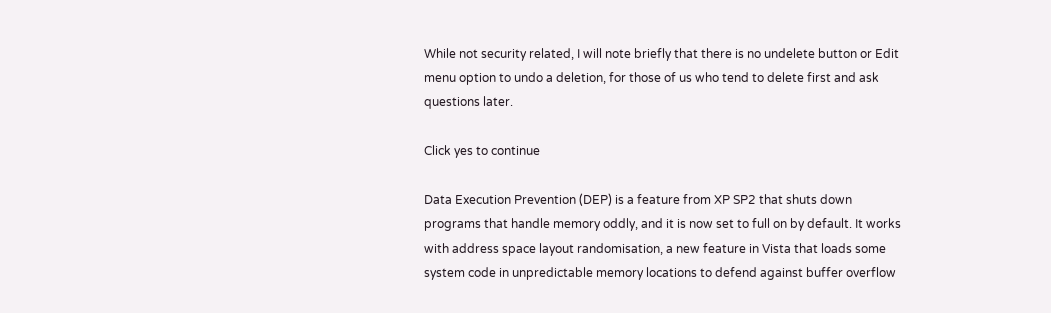While not security related, I will note briefly that there is no undelete button or Edit menu option to undo a deletion, for those of us who tend to delete first and ask questions later.

Click yes to continue

Data Execution Prevention (DEP) is a feature from XP SP2 that shuts down programs that handle memory oddly, and it is now set to full on by default. It works with address space layout randomisation, a new feature in Vista that loads some system code in unpredictable memory locations to defend against buffer overflow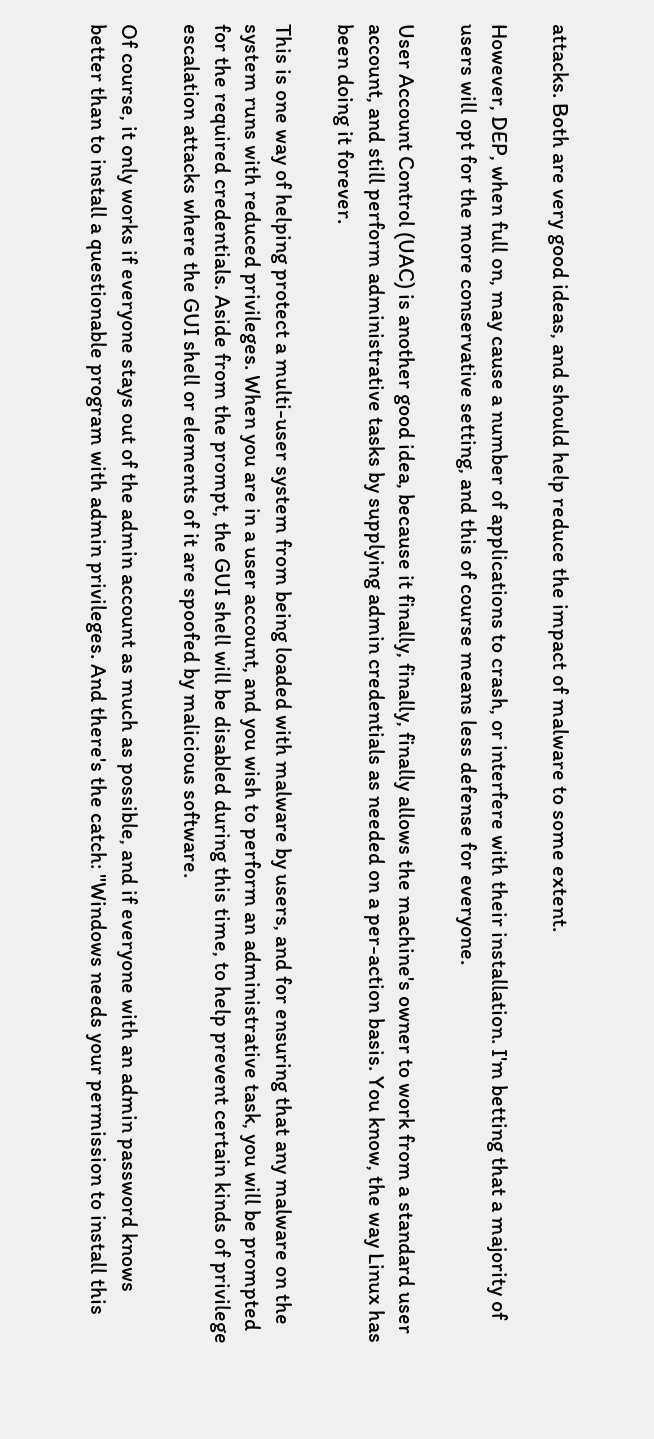attacks. Both are very good ideas, and should help reduce the impact of malware to some extent.

However, DEP, when full on, may cause a number of applications to crash, or interfere with their installation. I'm betting that a majority of users will opt for the more conservative setting, and this of course means less defense for everyone.

User Account Control (UAC) is another good idea, because it finally, finally, finally allows the machine's owner to work from a standard user account, and still perform administrative tasks by supplying admin credentials as needed on a per-action basis. You know, the way Linux has been doing it forever.

This is one way of helping protect a multi-user system from being loaded with malware by users, and for ensuring that any malware on the system runs with reduced privileges. When you are in a user account, and you wish to perform an administrative task, you will be prompted for the required credentials. Aside from the prompt, the GUI shell will be disabled during this time, to help prevent certain kinds of privilege escalation attacks where the GUI shell or elements of it are spoofed by malicious software.

Of course, it only works if everyone stays out of the admin account as much as possible, and if everyone with an admin password knows better than to install a questionable program with admin privileges. And there's the catch: "Windows needs your permission to install this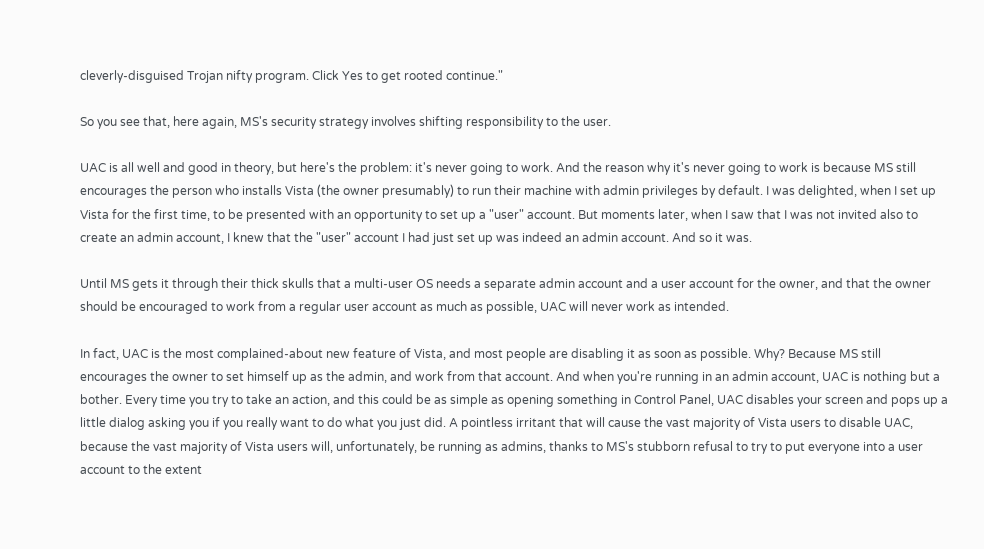cleverly-disguised Trojan nifty program. Click Yes to get rooted continue."

So you see that, here again, MS's security strategy involves shifting responsibility to the user.

UAC is all well and good in theory, but here's the problem: it's never going to work. And the reason why it's never going to work is because MS still encourages the person who installs Vista (the owner presumably) to run their machine with admin privileges by default. I was delighted, when I set up Vista for the first time, to be presented with an opportunity to set up a "user" account. But moments later, when I saw that I was not invited also to create an admin account, I knew that the "user" account I had just set up was indeed an admin account. And so it was.

Until MS gets it through their thick skulls that a multi-user OS needs a separate admin account and a user account for the owner, and that the owner should be encouraged to work from a regular user account as much as possible, UAC will never work as intended.

In fact, UAC is the most complained-about new feature of Vista, and most people are disabling it as soon as possible. Why? Because MS still encourages the owner to set himself up as the admin, and work from that account. And when you're running in an admin account, UAC is nothing but a bother. Every time you try to take an action, and this could be as simple as opening something in Control Panel, UAC disables your screen and pops up a little dialog asking you if you really want to do what you just did. A pointless irritant that will cause the vast majority of Vista users to disable UAC, because the vast majority of Vista users will, unfortunately, be running as admins, thanks to MS's stubborn refusal to try to put everyone into a user account to the extent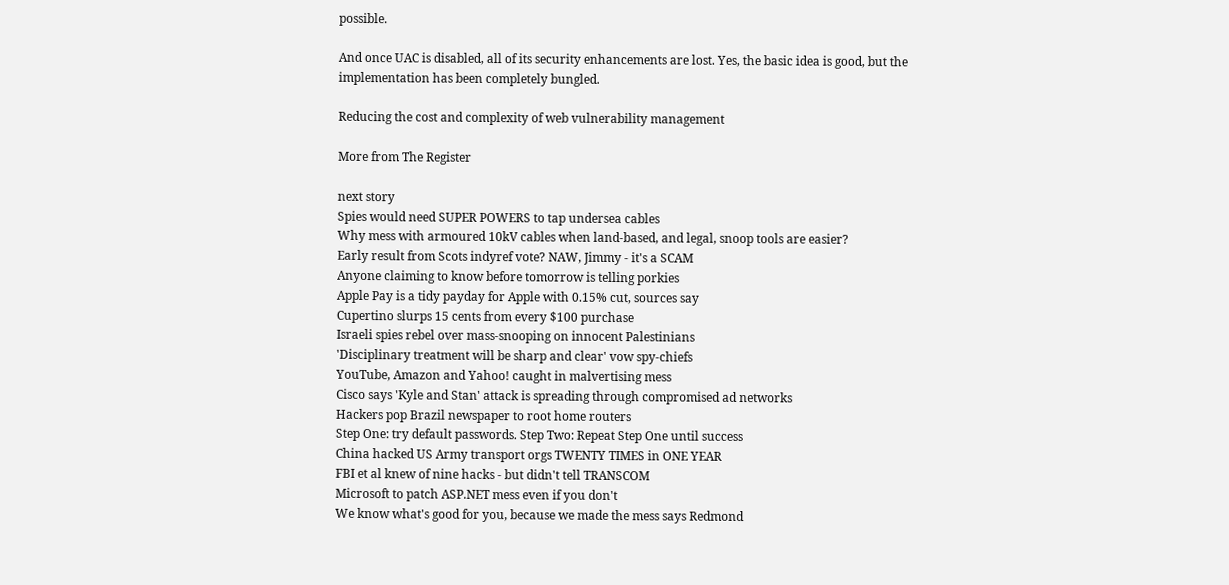possible.

And once UAC is disabled, all of its security enhancements are lost. Yes, the basic idea is good, but the implementation has been completely bungled.

Reducing the cost and complexity of web vulnerability management

More from The Register

next story
Spies would need SUPER POWERS to tap undersea cables
Why mess with armoured 10kV cables when land-based, and legal, snoop tools are easier?
Early result from Scots indyref vote? NAW, Jimmy - it's a SCAM
Anyone claiming to know before tomorrow is telling porkies
Apple Pay is a tidy payday for Apple with 0.15% cut, sources say
Cupertino slurps 15 cents from every $100 purchase
Israeli spies rebel over mass-snooping on innocent Palestinians
'Disciplinary treatment will be sharp and clear' vow spy-chiefs
YouTube, Amazon and Yahoo! caught in malvertising mess
Cisco says 'Kyle and Stan' attack is spreading through compromised ad networks
Hackers pop Brazil newspaper to root home routers
Step One: try default passwords. Step Two: Repeat Step One until success
China hacked US Army transport orgs TWENTY TIMES in ONE YEAR
FBI et al knew of nine hacks - but didn't tell TRANSCOM
Microsoft to patch ASP.NET mess even if you don't
We know what's good for you, because we made the mess says Redmond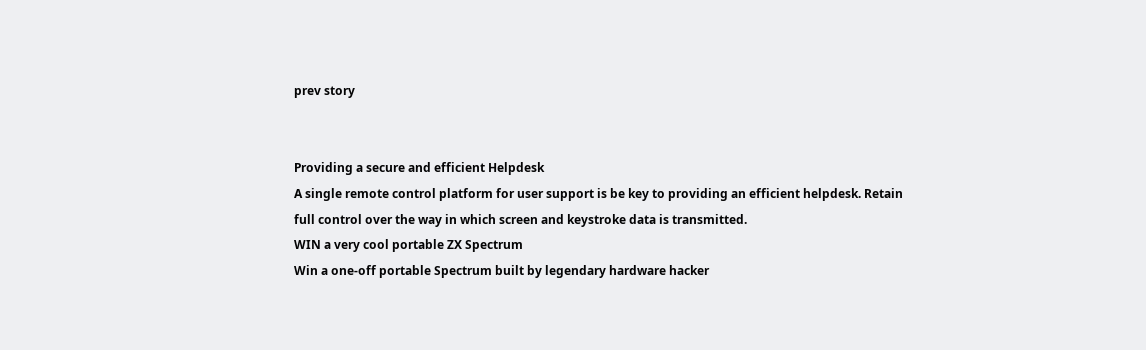prev story


Providing a secure and efficient Helpdesk
A single remote control platform for user support is be key to providing an efficient helpdesk. Retain full control over the way in which screen and keystroke data is transmitted.
WIN a very cool portable ZX Spectrum
Win a one-off portable Spectrum built by legendary hardware hacker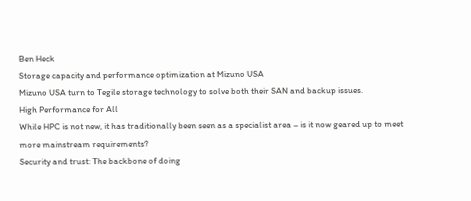Ben Heck
Storage capacity and performance optimization at Mizuno USA
Mizuno USA turn to Tegile storage technology to solve both their SAN and backup issues.
High Performance for All
While HPC is not new, it has traditionally been seen as a specialist area – is it now geared up to meet more mainstream requirements?
Security and trust: The backbone of doing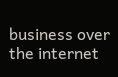business over the internet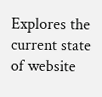Explores the current state of website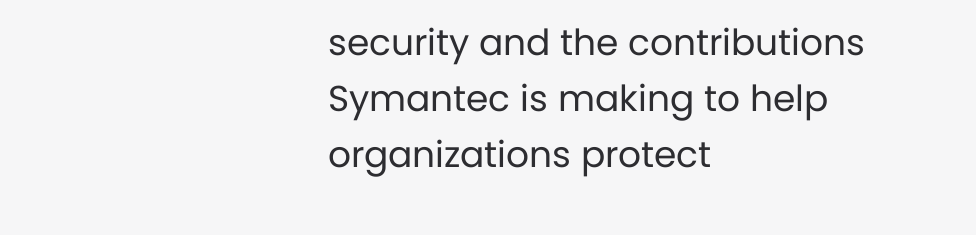security and the contributions Symantec is making to help organizations protect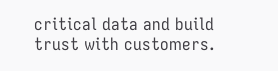critical data and build trust with customers.